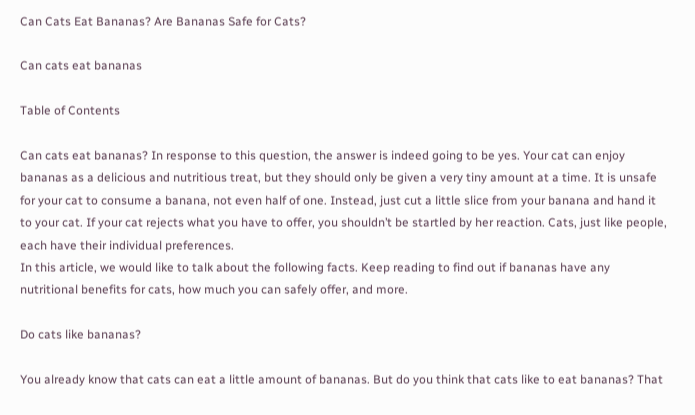Can Cats Eat Bananas? Are Bananas Safe for Cats?

Can cats eat bananas

Table of Contents

Can cats eat bananas? In response to this question, the answer is indeed going to be yes. Your cat can enjoy bananas as a delicious and nutritious treat, but they should only be given a very tiny amount at a time. It is unsafe for your cat to consume a banana, not even half of one. Instead, just cut a little slice from your banana and hand it to your cat. If your cat rejects what you have to offer, you shouldn’t be startled by her reaction. Cats, just like people, each have their individual preferences.
In this article, we would like to talk about the following facts. Keep reading to find out if bananas have any nutritional benefits for cats, how much you can safely offer, and more.

Do cats like bananas?

You already know that cats can eat a little amount of bananas. But do you think that cats like to eat bananas? That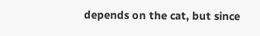depends on the cat, but since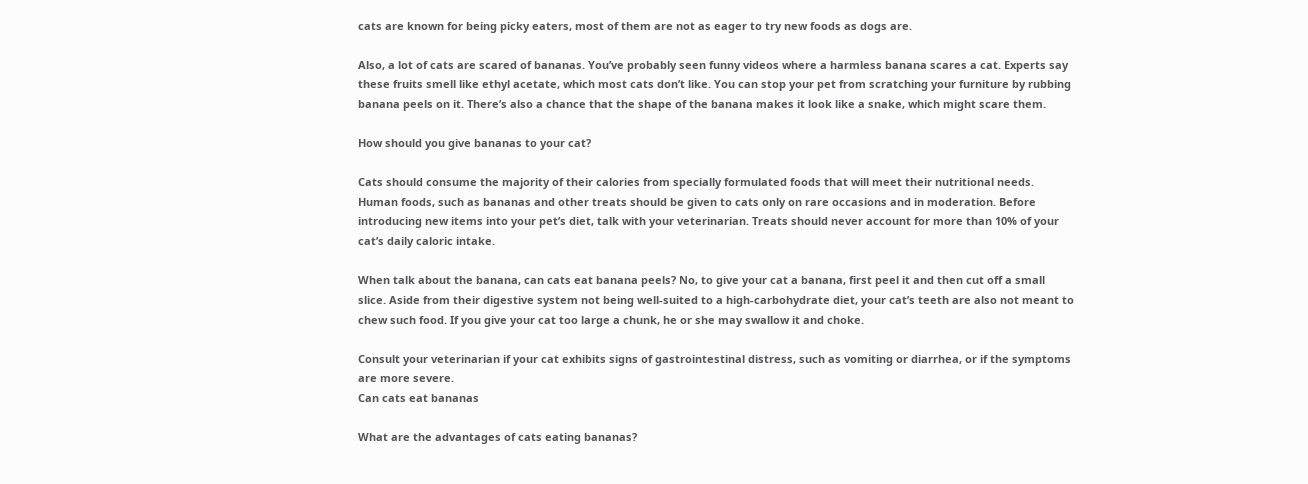cats are known for being picky eaters, most of them are not as eager to try new foods as dogs are.

Also, a lot of cats are scared of bananas. You’ve probably seen funny videos where a harmless banana scares a cat. Experts say these fruits smell like ethyl acetate, which most cats don’t like. You can stop your pet from scratching your furniture by rubbing banana peels on it. There’s also a chance that the shape of the banana makes it look like a snake, which might scare them.

How should you give bananas to your cat?

Cats should consume the majority of their calories from specially formulated foods that will meet their nutritional needs. Human foods, such as bananas and other treats should be given to cats only on rare occasions and in moderation. Before introducing new items into your pet’s diet, talk with your veterinarian. Treats should never account for more than 10% of your cat’s daily caloric intake.

When talk about the banana, can cats eat banana peels? No, to give your cat a banana, first peel it and then cut off a small slice. Aside from their digestive system not being well-suited to a high-carbohydrate diet, your cat’s teeth are also not meant to chew such food. If you give your cat too large a chunk, he or she may swallow it and choke.

Consult your veterinarian if your cat exhibits signs of gastrointestinal distress, such as vomiting or diarrhea, or if the symptoms are more severe.
Can cats eat bananas

What are the advantages of cats eating bananas?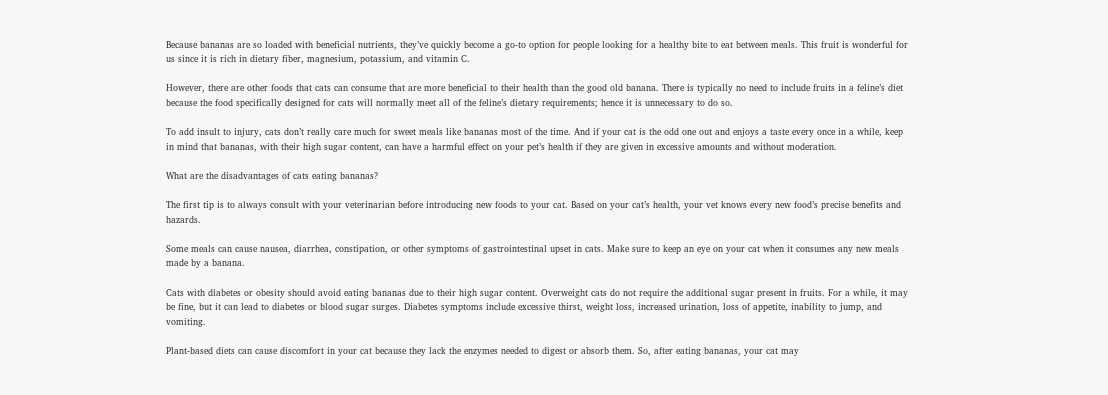Because bananas are so loaded with beneficial nutrients, they’ve quickly become a go-to option for people looking for a healthy bite to eat between meals. This fruit is wonderful for us since it is rich in dietary fiber, magnesium, potassium, and vitamin C.

However, there are other foods that cats can consume that are more beneficial to their health than the good old banana. There is typically no need to include fruits in a feline’s diet because the food specifically designed for cats will normally meet all of the feline’s dietary requirements; hence it is unnecessary to do so.

To add insult to injury, cats don’t really care much for sweet meals like bananas most of the time. And if your cat is the odd one out and enjoys a taste every once in a while, keep in mind that bananas, with their high sugar content, can have a harmful effect on your pet’s health if they are given in excessive amounts and without moderation.

What are the disadvantages of cats eating bananas?

The first tip is to always consult with your veterinarian before introducing new foods to your cat. Based on your cat’s health, your vet knows every new food’s precise benefits and hazards.

Some meals can cause nausea, diarrhea, constipation, or other symptoms of gastrointestinal upset in cats. Make sure to keep an eye on your cat when it consumes any new meals made by a banana.

Cats with diabetes or obesity should avoid eating bananas due to their high sugar content. Overweight cats do not require the additional sugar present in fruits. For a while, it may be fine, but it can lead to diabetes or blood sugar surges. Diabetes symptoms include excessive thirst, weight loss, increased urination, loss of appetite, inability to jump, and vomiting.

Plant-based diets can cause discomfort in your cat because they lack the enzymes needed to digest or absorb them. So, after eating bananas, your cat may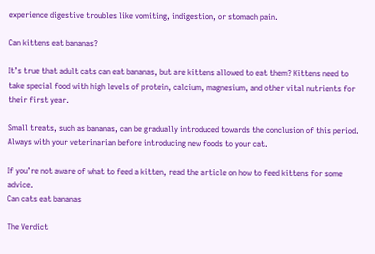experience digestive troubles like vomiting, indigestion, or stomach pain.

Can kittens eat bananas?

It’s true that adult cats can eat bananas, but are kittens allowed to eat them? Kittens need to take special food with high levels of protein, calcium, magnesium, and other vital nutrients for their first year.

Small treats, such as bananas, can be gradually introduced towards the conclusion of this period. Always with your veterinarian before introducing new foods to your cat.

If you’re not aware of what to feed a kitten, read the article on how to feed kittens for some advice.
Can cats eat bananas

The Verdict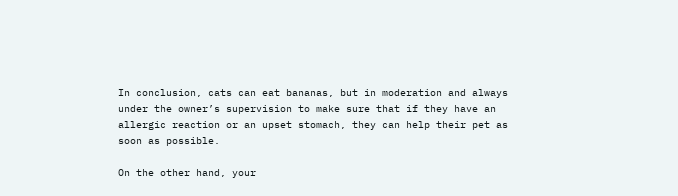In conclusion, cats can eat bananas, but in moderation and always under the owner’s supervision to make sure that if they have an allergic reaction or an upset stomach, they can help their pet as soon as possible.

On the other hand, your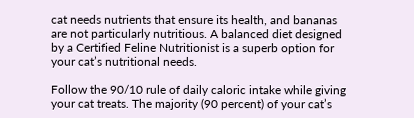cat needs nutrients that ensure its health, and bananas are not particularly nutritious. A balanced diet designed by a Certified Feline Nutritionist is a superb option for your cat’s nutritional needs.

Follow the 90/10 rule of daily caloric intake while giving your cat treats. The majority (90 percent) of your cat’s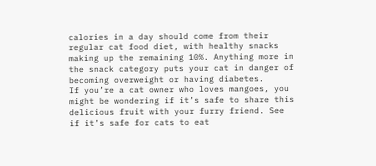calories in a day should come from their regular cat food diet, with healthy snacks making up the remaining 10%. Anything more in the snack category puts your cat in danger of becoming overweight or having diabetes.
If you’re a cat owner who loves mangoes, you might be wondering if it’s safe to share this delicious fruit with your furry friend. See if it’s safe for cats to eat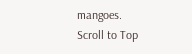mangoes.
Scroll to Top